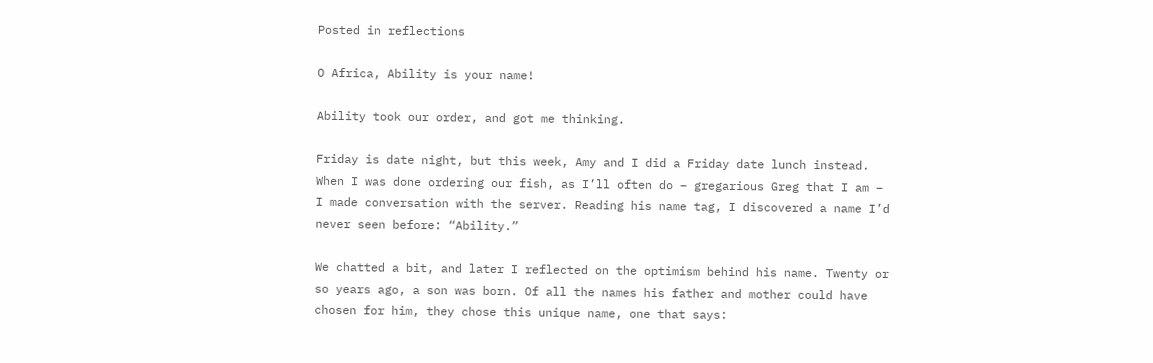Posted in reflections

O Africa, Ability is your name!

Ability took our order, and got me thinking.

Friday is date night, but this week, Amy and I did a Friday date lunch instead. When I was done ordering our fish, as I’ll often do – gregarious Greg that I am –  I made conversation with the server. Reading his name tag, I discovered a name I’d never seen before: “Ability.”

We chatted a bit, and later I reflected on the optimism behind his name. Twenty or so years ago, a son was born. Of all the names his father and mother could have chosen for him, they chose this unique name, one that says: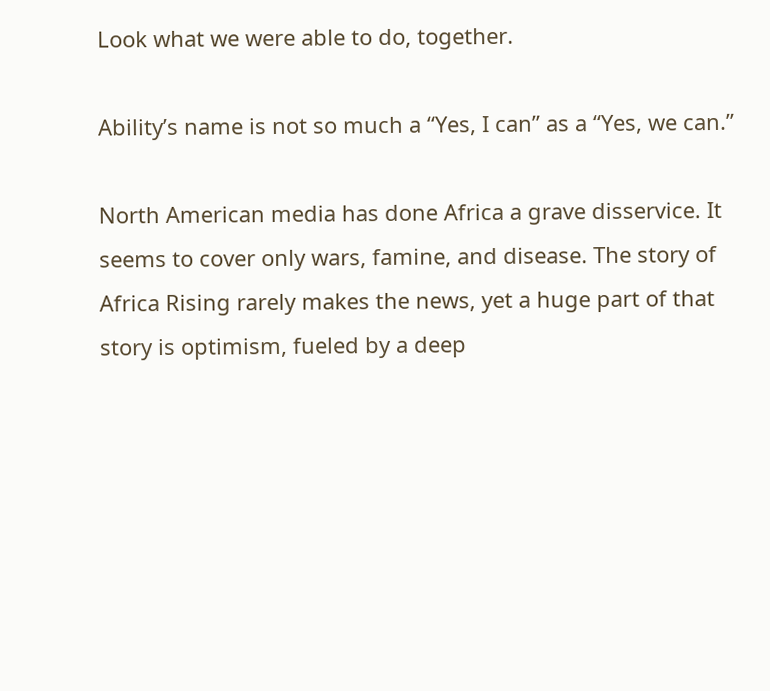Look what we were able to do, together.

Ability’s name is not so much a “Yes, I can” as a “Yes, we can.”

North American media has done Africa a grave disservice. It seems to cover only wars, famine, and disease. The story of Africa Rising rarely makes the news, yet a huge part of that story is optimism, fueled by a deep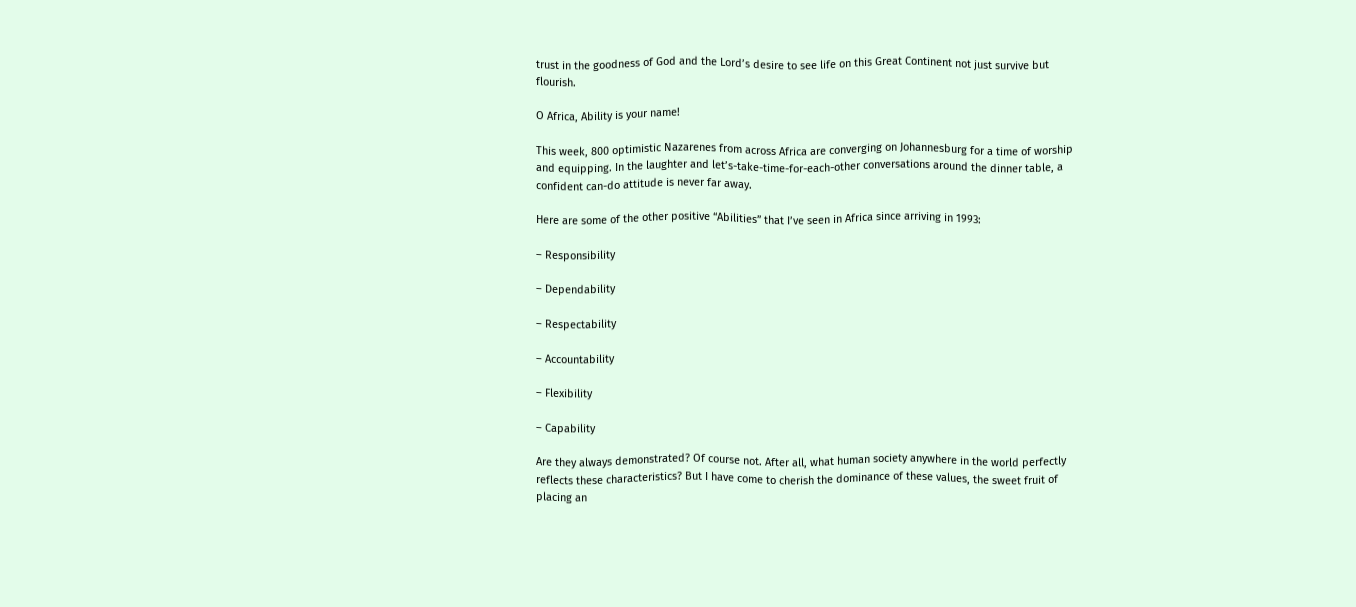trust in the goodness of God and the Lord’s desire to see life on this Great Continent not just survive but flourish.

O Africa, Ability is your name!

This week, 800 optimistic Nazarenes from across Africa are converging on Johannesburg for a time of worship and equipping. In the laughter and let’s-take-time-for-each-other conversations around the dinner table, a confident can-do attitude is never far away.

Here are some of the other positive “Abilities” that I’ve seen in Africa since arriving in 1993:

– Responsibility

– Dependability

– Respectability

– Accountability

– Flexibility

– Capability

Are they always demonstrated? Of course not. After all, what human society anywhere in the world perfectly reflects these characteristics? But I have come to cherish the dominance of these values, the sweet fruit of  placing an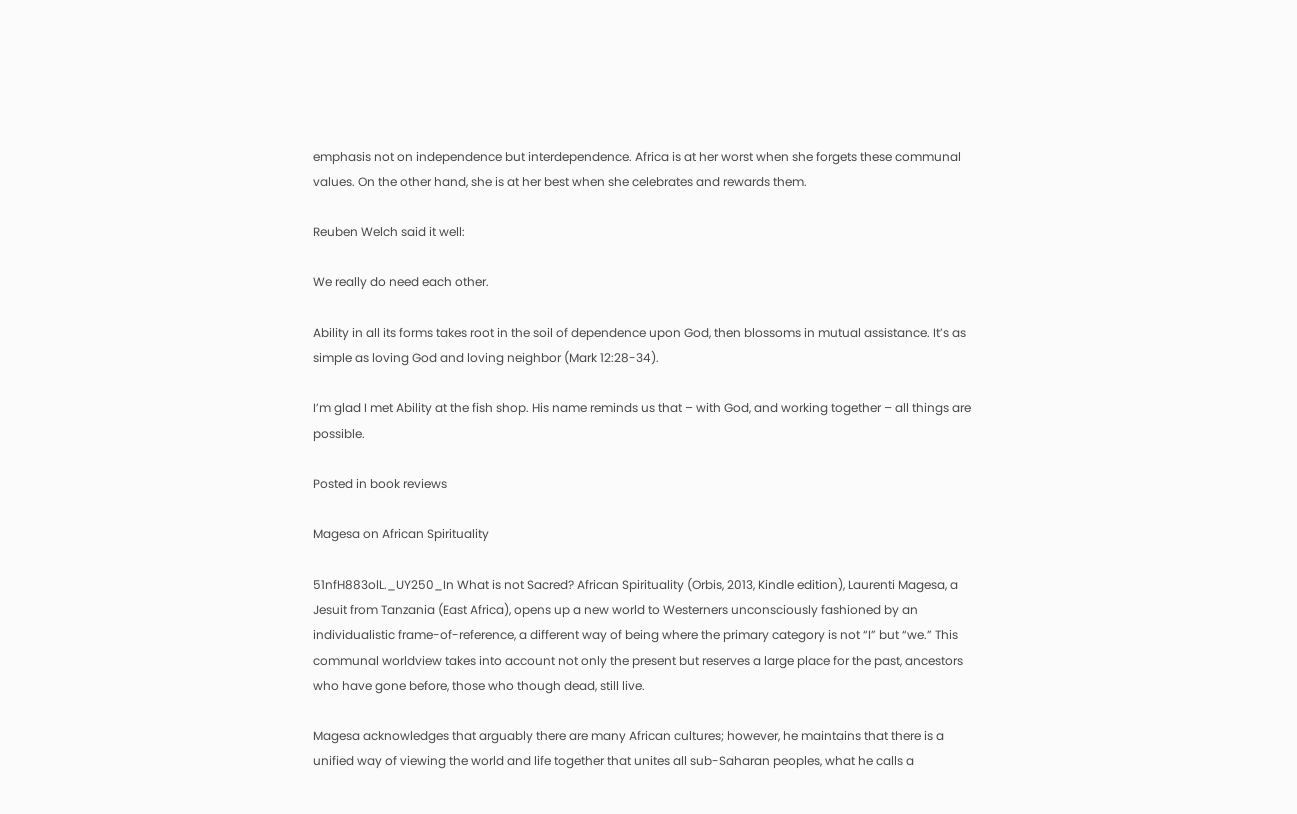emphasis not on independence but interdependence. Africa is at her worst when she forgets these communal values. On the other hand, she is at her best when she celebrates and rewards them.

Reuben Welch said it well:

We really do need each other.

Ability in all its forms takes root in the soil of dependence upon God, then blossoms in mutual assistance. It’s as simple as loving God and loving neighbor (Mark 12:28-34).

I’m glad I met Ability at the fish shop. His name reminds us that – with God, and working together – all things are possible.

Posted in book reviews

Magesa on African Spirituality

51nfH883olL._UY250_In What is not Sacred? African Spirituality (Orbis, 2013, Kindle edition), Laurenti Magesa, a Jesuit from Tanzania (East Africa), opens up a new world to Westerners unconsciously fashioned by an individualistic frame-of-reference, a different way of being where the primary category is not “I” but “we.” This communal worldview takes into account not only the present but reserves a large place for the past, ancestors who have gone before, those who though dead, still live.

Magesa acknowledges that arguably there are many African cultures; however, he maintains that there is a unified way of viewing the world and life together that unites all sub-Saharan peoples, what he calls a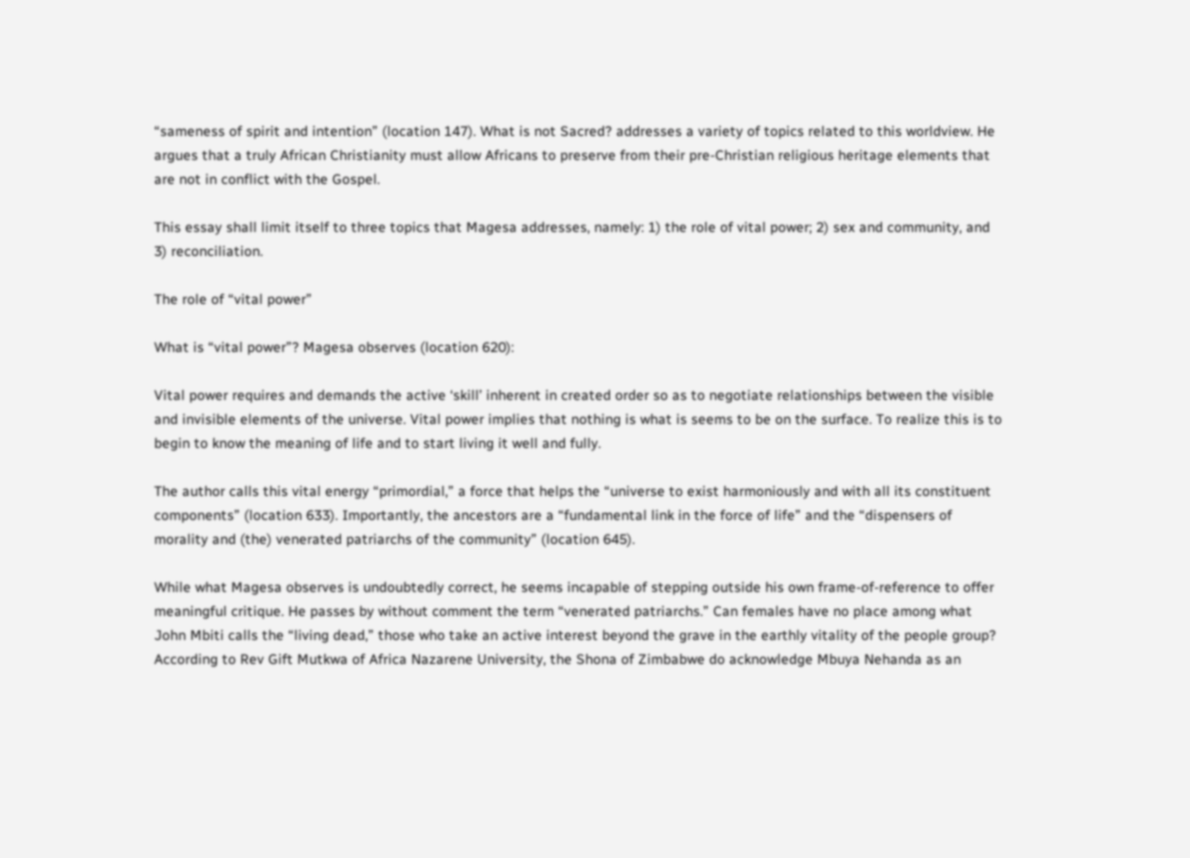“sameness of spirit and intention” (location 147). What is not Sacred? addresses a variety of topics related to this worldview. He argues that a truly African Christianity must allow Africans to preserve from their pre-Christian religious heritage elements that are not in conflict with the Gospel.

This essay shall limit itself to three topics that Magesa addresses, namely: 1) the role of vital power; 2) sex and community, and 3) reconciliation.

The role of “vital power”

What is “vital power”? Magesa observes (location 620):

Vital power requires and demands the active ‘skill’ inherent in created order so as to negotiate relationships between the visible and invisible elements of the universe. Vital power implies that nothing is what is seems to be on the surface. To realize this is to begin to know the meaning of life and to start living it well and fully.

The author calls this vital energy “primordial,” a force that helps the “universe to exist harmoniously and with all its constituent components” (location 633). Importantly, the ancestors are a “fundamental link in the force of life” and the “dispensers of morality and (the) venerated patriarchs of the community” (location 645).

While what Magesa observes is undoubtedly correct, he seems incapable of stepping outside his own frame-of-reference to offer meaningful critique. He passes by without comment the term “venerated patriarchs.” Can females have no place among what John Mbiti calls the “living dead,” those who take an active interest beyond the grave in the earthly vitality of the people group? According to Rev Gift Mutkwa of Africa Nazarene University, the Shona of Zimbabwe do acknowledge Mbuya Nehanda as an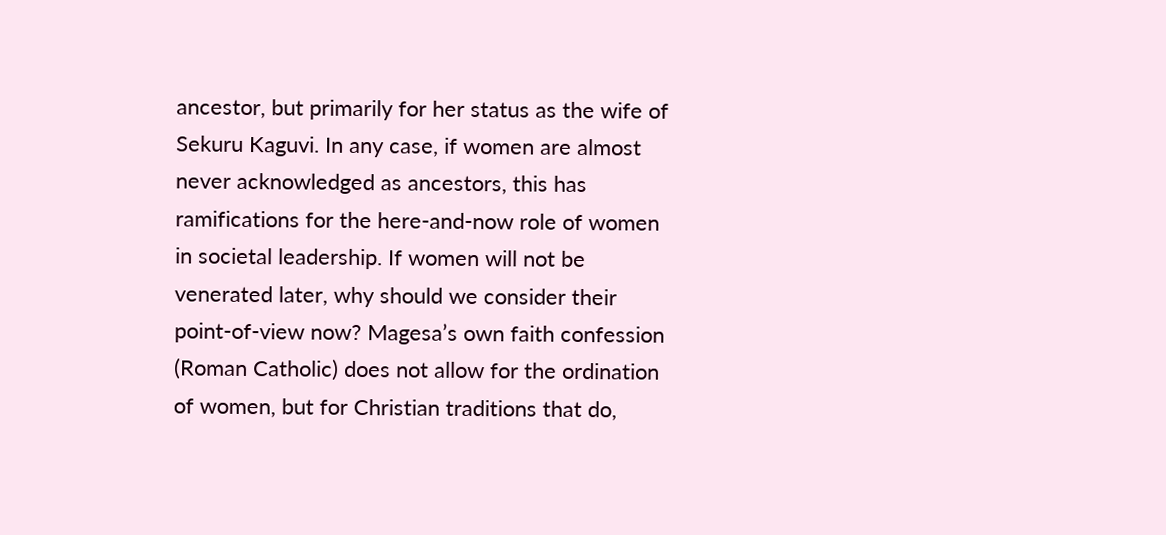ancestor, but primarily for her status as the wife of Sekuru Kaguvi. In any case, if women are almost never acknowledged as ancestors, this has ramifications for the here-and-now role of women in societal leadership. If women will not be venerated later, why should we consider their point-of-view now? Magesa’s own faith confession (Roman Catholic) does not allow for the ordination of women, but for Christian traditions that do,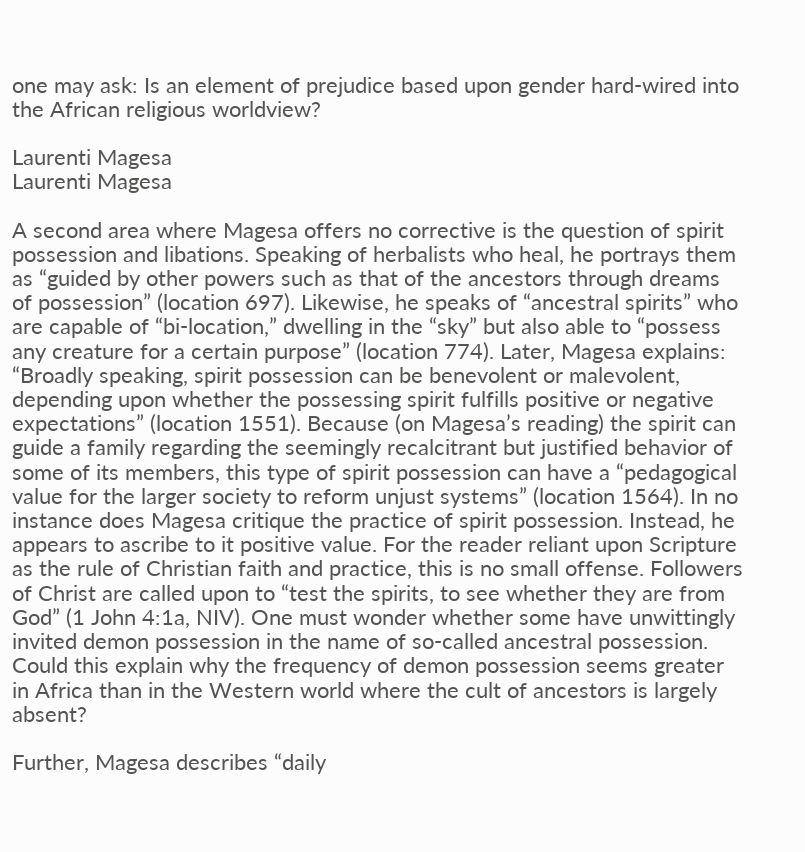one may ask: Is an element of prejudice based upon gender hard-wired into the African religious worldview?

Laurenti Magesa
Laurenti Magesa

A second area where Magesa offers no corrective is the question of spirit possession and libations. Speaking of herbalists who heal, he portrays them as “guided by other powers such as that of the ancestors through dreams of possession” (location 697). Likewise, he speaks of “ancestral spirits” who are capable of “bi-location,” dwelling in the “sky” but also able to “possess any creature for a certain purpose” (location 774). Later, Magesa explains: “Broadly speaking, spirit possession can be benevolent or malevolent, depending upon whether the possessing spirit fulfills positive or negative expectations” (location 1551). Because (on Magesa’s reading) the spirit can guide a family regarding the seemingly recalcitrant but justified behavior of some of its members, this type of spirit possession can have a “pedagogical value for the larger society to reform unjust systems” (location 1564). In no instance does Magesa critique the practice of spirit possession. Instead, he appears to ascribe to it positive value. For the reader reliant upon Scripture as the rule of Christian faith and practice, this is no small offense. Followers of Christ are called upon to “test the spirits, to see whether they are from God” (1 John 4:1a, NIV). One must wonder whether some have unwittingly invited demon possession in the name of so-called ancestral possession. Could this explain why the frequency of demon possession seems greater in Africa than in the Western world where the cult of ancestors is largely absent?

Further, Magesa describes “daily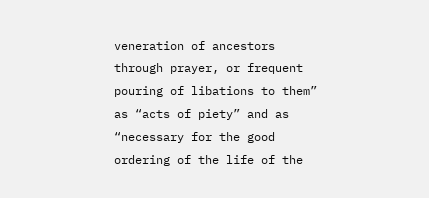veneration of ancestors through prayer, or frequent pouring of libations to them” as “acts of piety” and as “necessary for the good ordering of the life of the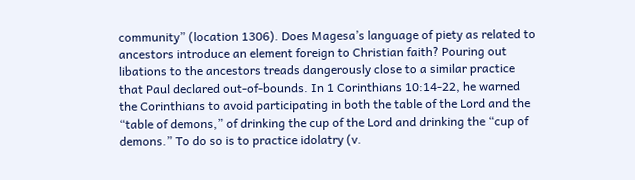community” (location 1306). Does Magesa’s language of piety as related to ancestors introduce an element foreign to Christian faith? Pouring out libations to the ancestors treads dangerously close to a similar practice that Paul declared out-of-bounds. In 1 Corinthians 10:14-22, he warned the Corinthians to avoid participating in both the table of the Lord and the “table of demons,” of drinking the cup of the Lord and drinking the “cup of demons.” To do so is to practice idolatry (v.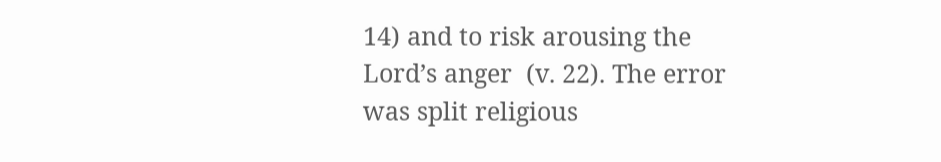14) and to risk arousing the Lord’s anger  (v. 22). The error was split religious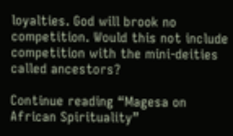loyalties. God will brook no competition. Would this not include competition with the mini-deities called ancestors?

Continue reading “Magesa on African Spirituality”